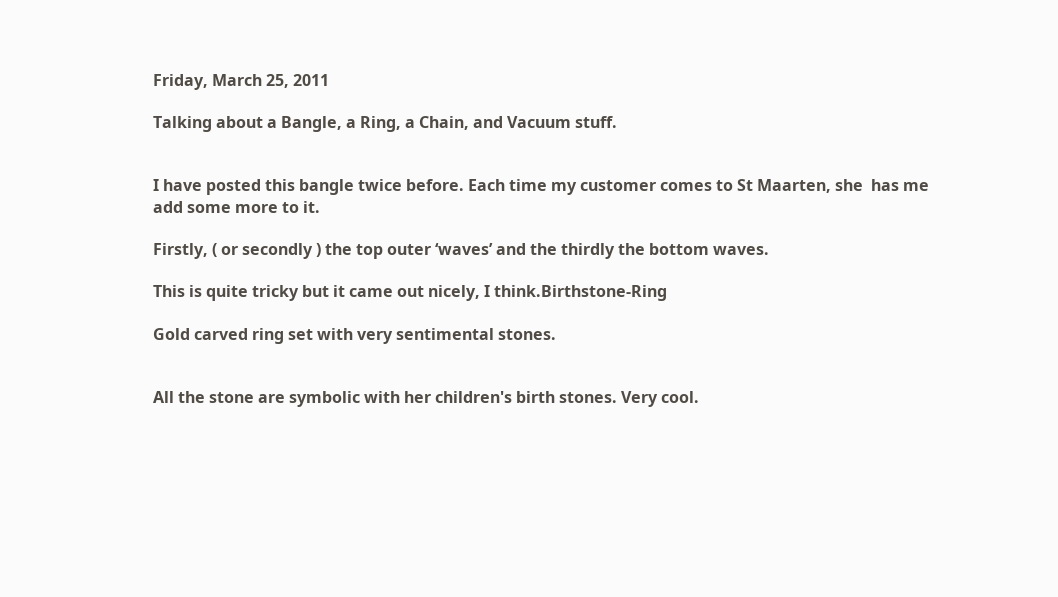Friday, March 25, 2011

Talking about a Bangle, a Ring, a Chain, and Vacuum stuff.


I have posted this bangle twice before. Each time my customer comes to St Maarten, she  has me add some more to it.

Firstly, ( or secondly ) the top outer ‘waves’ and the thirdly the bottom waves.

This is quite tricky but it came out nicely, I think.Birthstone-Ring

Gold carved ring set with very sentimental stones.


All the stone are symbolic with her children's birth stones. Very cool.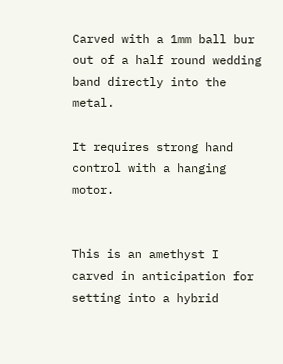Carved with a 1mm ball bur out of a half round wedding band directly into the metal.

It requires strong hand control with a hanging motor.


This is an amethyst I carved in anticipation for setting into a hybrid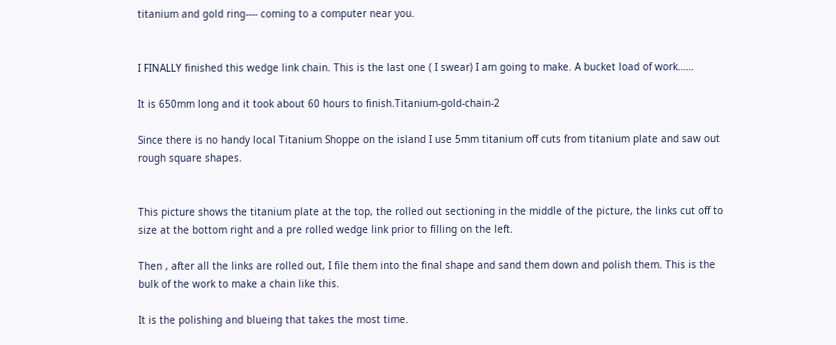titanium and gold ring---- coming to a computer near you.


I FINALLY finished this wedge link chain. This is the last one ( I swear) I am going to make. A bucket load of work……

It is 650mm long and it took about 60 hours to finish.Titanium-gold-chain-2

Since there is no handy local Titanium Shoppe on the island I use 5mm titanium off cuts from titanium plate and saw out rough square shapes.


This picture shows the titanium plate at the top, the rolled out sectioning in the middle of the picture, the links cut off to size at the bottom right and a pre rolled wedge link prior to filling on the left.

Then , after all the links are rolled out, I file them into the final shape and sand them down and polish them. This is the bulk of the work to make a chain like this.

It is the polishing and blueing that takes the most time.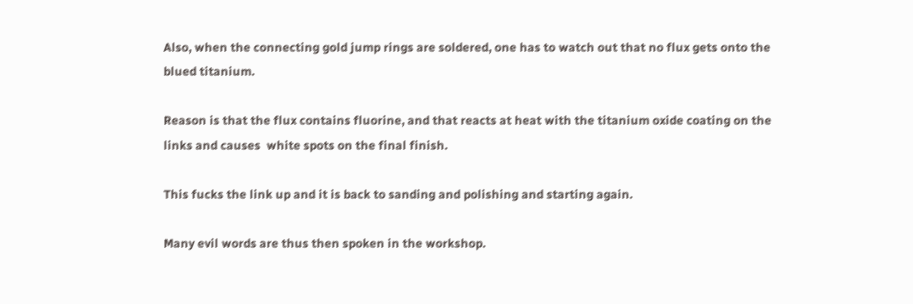Also, when the connecting gold jump rings are soldered, one has to watch out that no flux gets onto the blued titanium.

Reason is that the flux contains fluorine, and that reacts at heat with the titanium oxide coating on the links and causes  white spots on the final finish.

This fucks the link up and it is back to sanding and polishing and starting again.

Many evil words are thus then spoken in the workshop.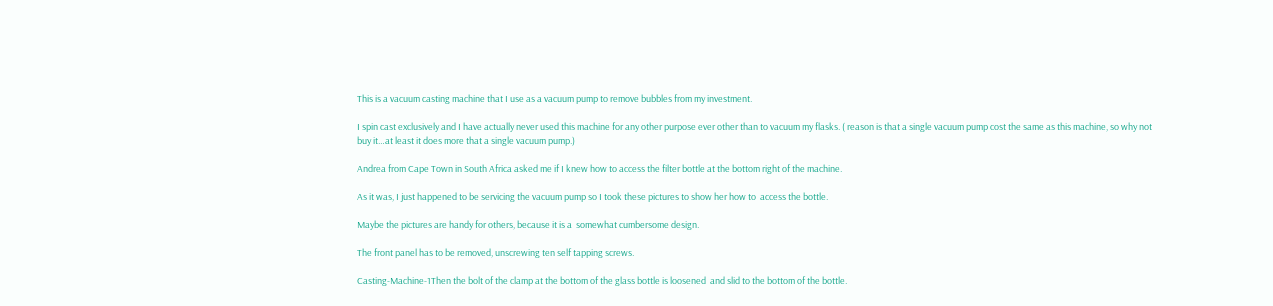This is a vacuum casting machine that I use as a vacuum pump to remove bubbles from my investment.

I spin cast exclusively and I have actually never used this machine for any other purpose ever other than to vacuum my flasks. ( reason is that a single vacuum pump cost the same as this machine, so why not buy it…at least it does more that a single vacuum pump.)

Andrea from Cape Town in South Africa asked me if I knew how to access the filter bottle at the bottom right of the machine.

As it was, I just happened to be servicing the vacuum pump so I took these pictures to show her how to  access the bottle.

Maybe the pictures are handy for others, because it is a  somewhat cumbersome design.

The front panel has to be removed, unscrewing ten self tapping screws.

Casting-Machine-1Then the bolt of the clamp at the bottom of the glass bottle is loosened  and slid to the bottom of the bottle.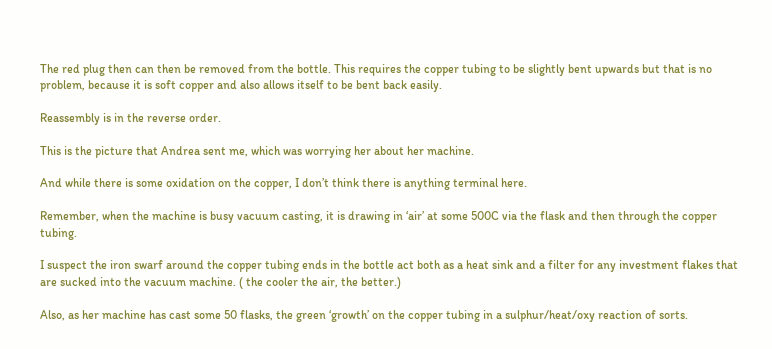The red plug then can then be removed from the bottle. This requires the copper tubing to be slightly bent upwards but that is no problem, because it is soft copper and also allows itself to be bent back easily.

Reassembly is in the reverse order.

This is the picture that Andrea sent me, which was worrying her about her machine.

And while there is some oxidation on the copper, I don’t think there is anything terminal here.

Remember, when the machine is busy vacuum casting, it is drawing in ‘air’ at some 500C via the flask and then through the copper tubing.

I suspect the iron swarf around the copper tubing ends in the bottle act both as a heat sink and a filter for any investment flakes that are sucked into the vacuum machine. ( the cooler the air, the better.)

Also, as her machine has cast some 50 flasks, the green ‘growth’ on the copper tubing in a sulphur/heat/oxy reaction of sorts.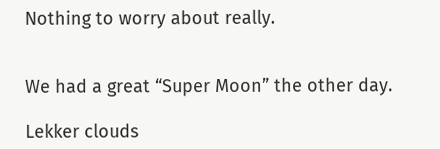Nothing to worry about really.


We had a great “Super Moon” the other day.

Lekker clouds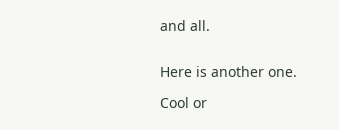and all.


Here is another one.

Cool or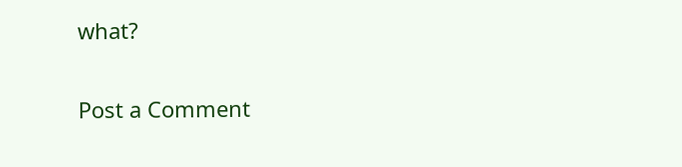what?

Post a Comment